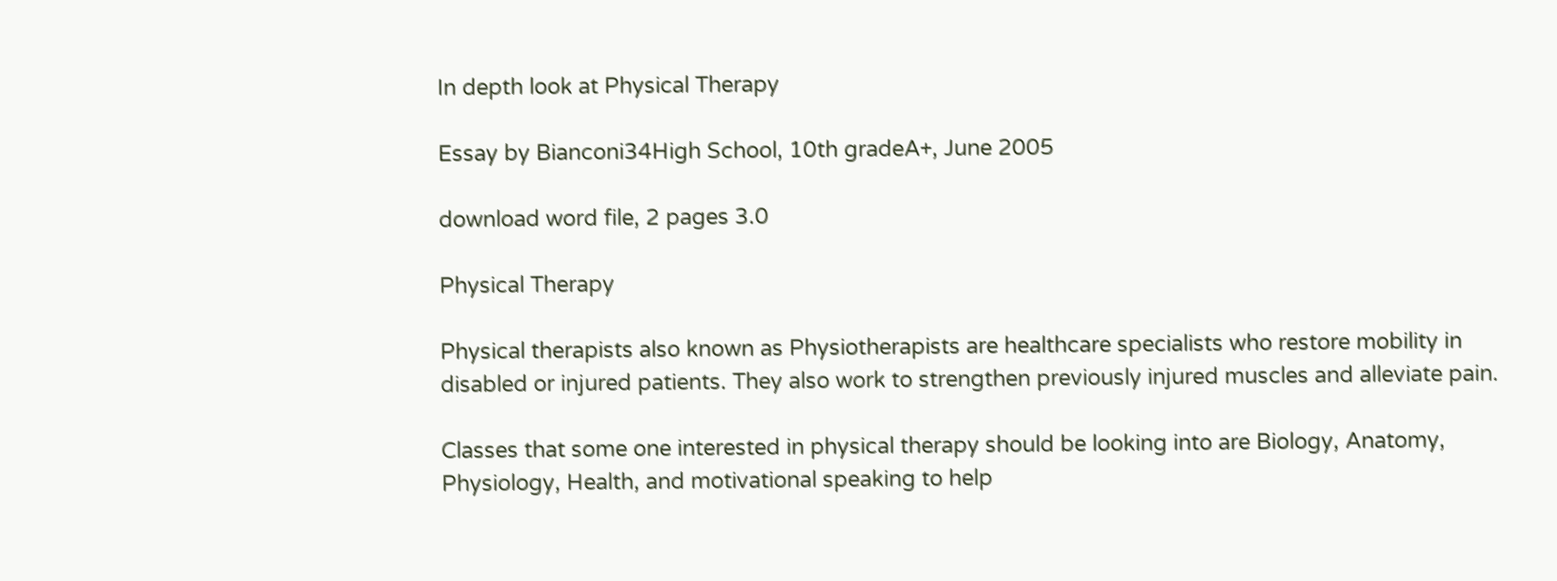In depth look at Physical Therapy

Essay by Bianconi34High School, 10th gradeA+, June 2005

download word file, 2 pages 3.0

Physical Therapy

Physical therapists also known as Physiotherapists are healthcare specialists who restore mobility in disabled or injured patients. They also work to strengthen previously injured muscles and alleviate pain.

Classes that some one interested in physical therapy should be looking into are Biology, Anatomy, Physiology, Health, and motivational speaking to help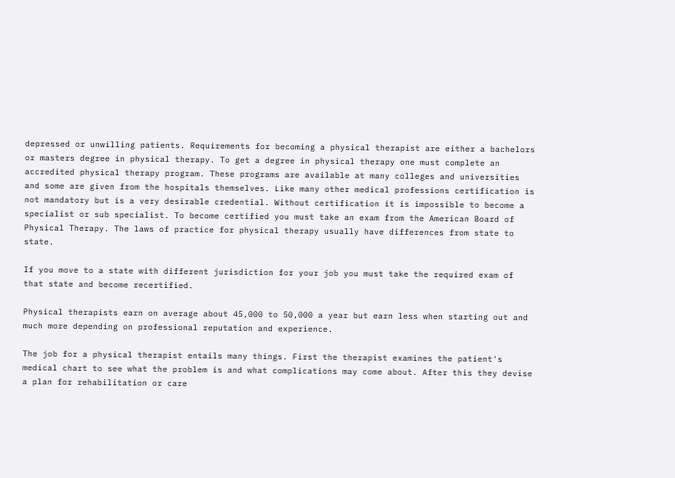depressed or unwilling patients. Requirements for becoming a physical therapist are either a bachelors or masters degree in physical therapy. To get a degree in physical therapy one must complete an accredited physical therapy program. These programs are available at many colleges and universities and some are given from the hospitals themselves. Like many other medical professions certification is not mandatory but is a very desirable credential. Without certification it is impossible to become a specialist or sub specialist. To become certified you must take an exam from the American Board of Physical Therapy. The laws of practice for physical therapy usually have differences from state to state.

If you move to a state with different jurisdiction for your job you must take the required exam of that state and become recertified.

Physical therapists earn on average about 45,000 to 50,000 a year but earn less when starting out and much more depending on professional reputation and experience.

The job for a physical therapist entails many things. First the therapist examines the patient's medical chart to see what the problem is and what complications may come about. After this they devise a plan for rehabilitation or care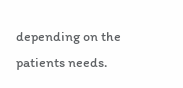depending on the patients needs.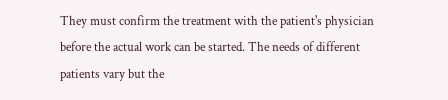They must confirm the treatment with the patient's physician before the actual work can be started. The needs of different patients vary but the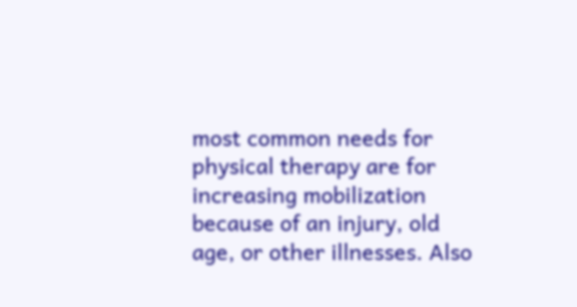most common needs for physical therapy are for increasing mobilization because of an injury, old age, or other illnesses. Also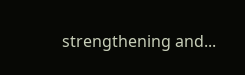strengthening and...